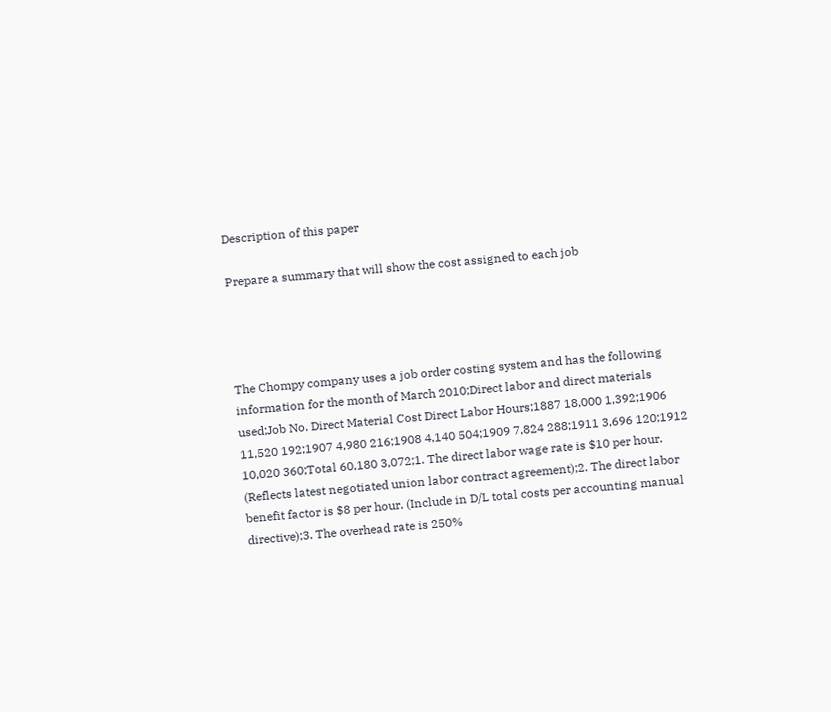Description of this paper

Prepare a summary that will show the cost assigned to each job




The Chompy company uses a job order costing system and has the following information for the month of March 2010;Direct labor and direct materials used;Job No. Direct Material Cost Direct Labor Hours;1887 18,000 1,392;1906 11,520 192;1907 4,980 216;1908 4,140 504;1909 7,824 288;1911 3,696 120;1912 10,020 360;Total 60,180 3,072;1. The direct labor wage rate is $10 per hour. (Reflects latest negotiated union labor contract agreement);2. The direct labor benefit factor is $8 per hour. (Include in D/L total costs per accounting manual directive);3. The overhead rate is 250%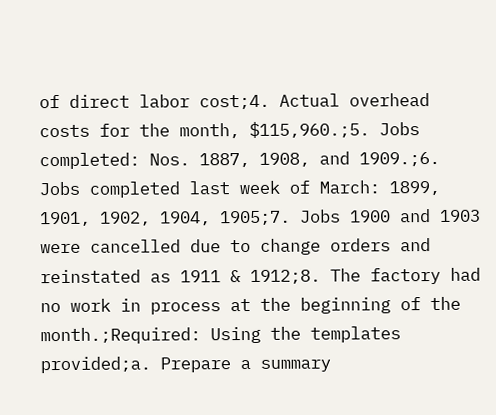of direct labor cost;4. Actual overhead costs for the month, $115,960.;5. Jobs completed: Nos. 1887, 1908, and 1909.;6. Jobs completed last week of March: 1899, 1901, 1902, 1904, 1905;7. Jobs 1900 and 1903 were cancelled due to change orders and reinstated as 1911 & 1912;8. The factory had no work in process at the beginning of the month.;Required: Using the templates provided;a. Prepare a summary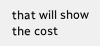that will show the cost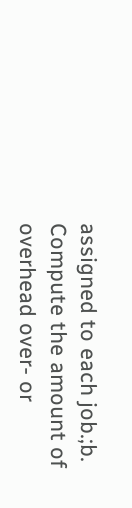assigned to each job.;b. Compute the amount of overhead over- or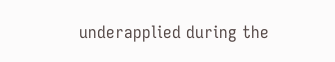underapplied during the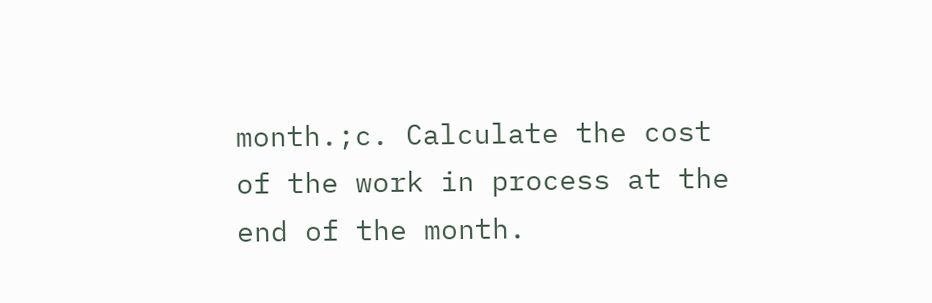month.;c. Calculate the cost of the work in process at the end of the month.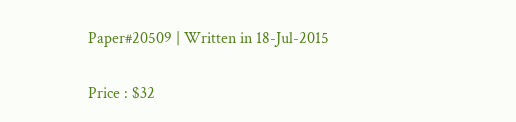Paper#20509 | Written in 18-Jul-2015

Price : $32